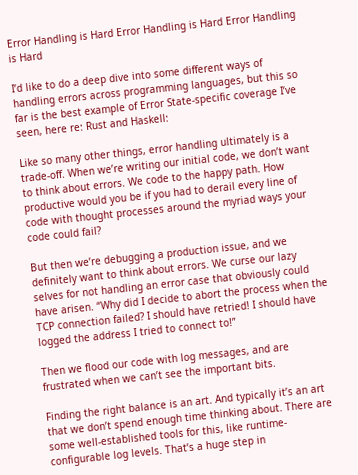Error Handling is Hard Error Handling is Hard Error Handling is Hard

I’d like to do a deep dive into some different ways of handling errors across programming languages, but this so far is the best example of Error State-specific coverage I’ve seen, here re: Rust and Haskell:

Like so many other things, error handling ultimately is a trade-off. When we’re writing our initial code, we don’t want to think about errors. We code to the happy path. How productive would you be if you had to derail every line of code with thought processes around the myriad ways your code could fail?

But then we’re debugging a production issue, and we definitely want to think about errors. We curse our lazy selves for not handling an error case that obviously could have arisen. “Why did I decide to abort the process when the TCP connection failed? I should have retried! I should have logged the address I tried to connect to!”

Then we flood our code with log messages, and are frustrated when we can’t see the important bits.

Finding the right balance is an art. And typically it’s an art that we don’t spend enough time thinking about. There are some well-established tools for this, like runtime-configurable log levels. That’s a huge step in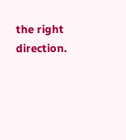the right direction.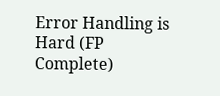Error Handling is Hard (FP Complete)